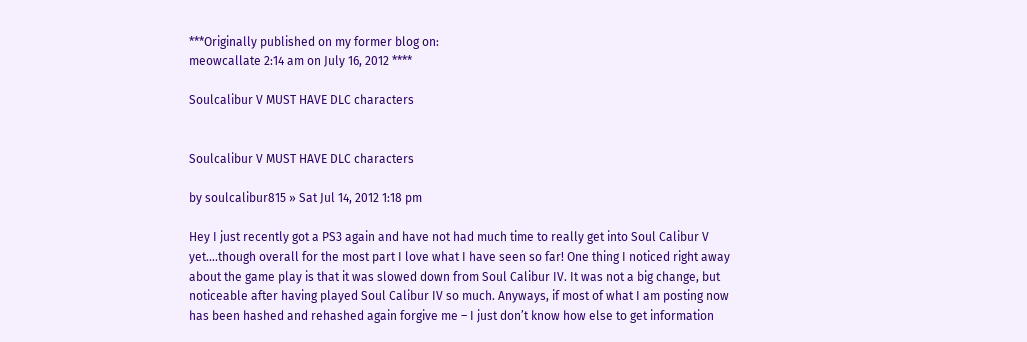***Originally published on my former blog on:
meowcallate 2:14 am on July 16, 2012 ****

Soulcalibur V MUST HAVE DLC characters


Soulcalibur V MUST HAVE DLC characters

by soulcalibur815 » Sat Jul 14, 2012 1:18 pm

Hey I just recently got a PS3 again and have not had much time to really get into Soul Calibur V yet….though overall for the most part I love what I have seen so far! One thing I noticed right away about the game play is that it was slowed down from Soul Calibur IV. It was not a big change, but noticeable after having played Soul Calibur IV so much. Anyways, if most of what I am posting now has been hashed and rehashed again forgive me – I just don’t know how else to get information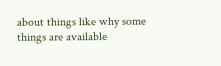about things like why some things are available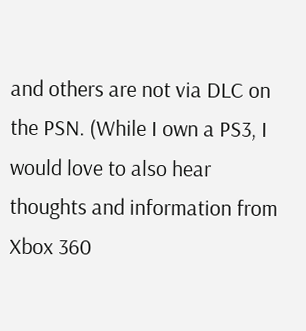and others are not via DLC on the PSN. (While I own a PS3, I would love to also hear thoughts and information from Xbox 360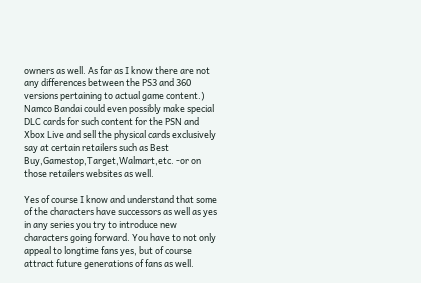owners as well. As far as I know there are not any differences between the PS3 and 360 versions pertaining to actual game content.) Namco Bandai could even possibly make special DLC cards for such content for the PSN and Xbox Live and sell the physical cards exclusively say at certain retailers such as Best Buy,Gamestop,Target,Walmart,etc. -or on those retailers websites as well.

Yes of course I know and understand that some of the characters have successors as well as yes in any series you try to introduce new characters going forward. You have to not only appeal to longtime fans yes, but of course attract future generations of fans as well.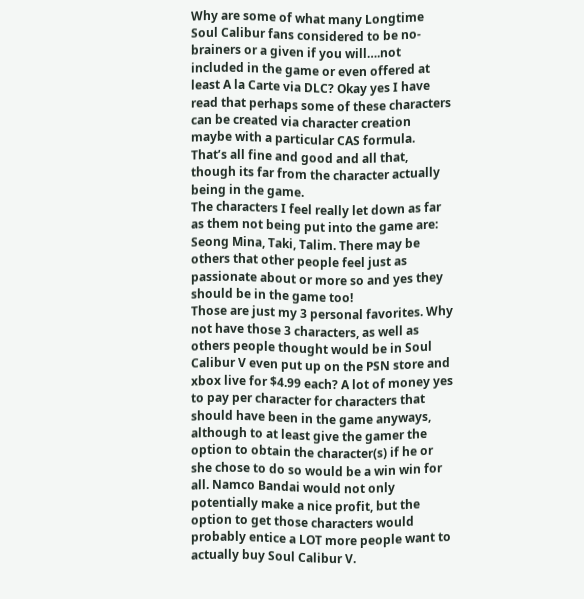Why are some of what many Longtime Soul Calibur fans considered to be no-brainers or a given if you will….not included in the game or even offered at least A la Carte via DLC? Okay yes I have read that perhaps some of these characters can be created via character creation maybe with a particular CAS formula.
That’s all fine and good and all that, though its far from the character actually being in the game.
The characters I feel really let down as far as them not being put into the game are:
Seong Mina, Taki, Talim. There may be others that other people feel just as passionate about or more so and yes they should be in the game too!
Those are just my 3 personal favorites. Why not have those 3 characters, as well as others people thought would be in Soul Calibur V even put up on the PSN store and xbox live for $4.99 each? A lot of money yes to pay per character for characters that should have been in the game anyways, although to at least give the gamer the option to obtain the character(s) if he or she chose to do so would be a win win for all. Namco Bandai would not only potentially make a nice profit, but the option to get those characters would probably entice a LOT more people want to actually buy Soul Calibur V.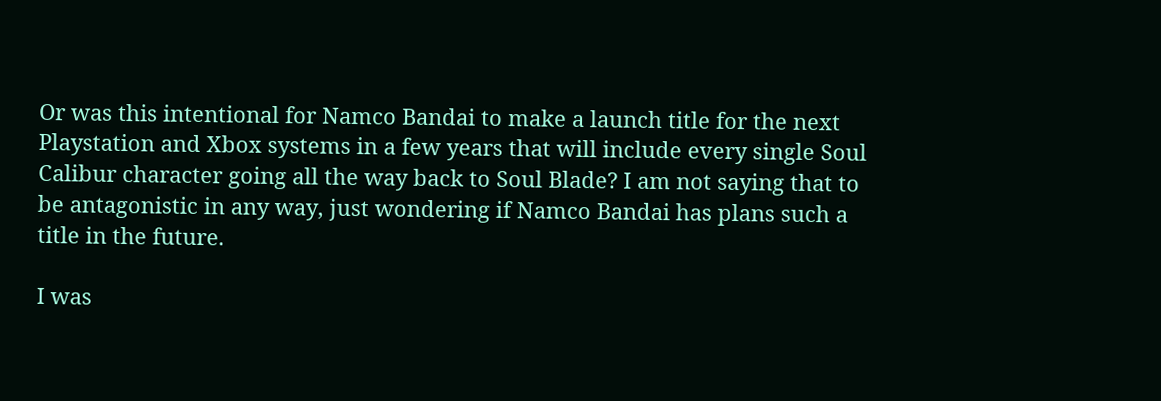Or was this intentional for Namco Bandai to make a launch title for the next Playstation and Xbox systems in a few years that will include every single Soul Calibur character going all the way back to Soul Blade? I am not saying that to be antagonistic in any way, just wondering if Namco Bandai has plans such a title in the future.

I was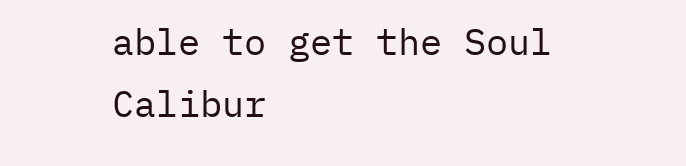able to get the Soul Calibur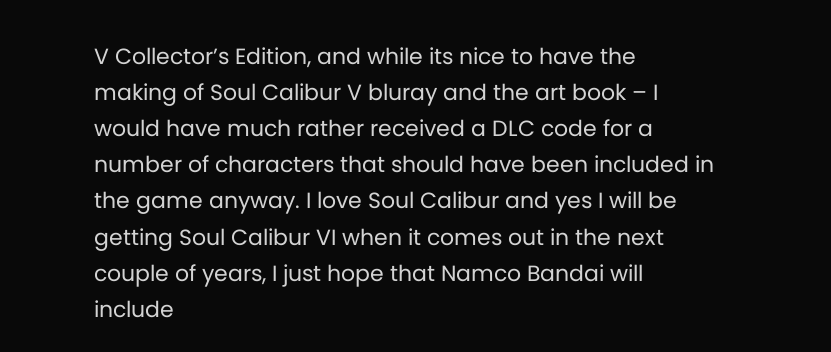V Collector’s Edition, and while its nice to have the making of Soul Calibur V bluray and the art book – I would have much rather received a DLC code for a number of characters that should have been included in the game anyway. I love Soul Calibur and yes I will be getting Soul Calibur VI when it comes out in the next couple of years, I just hope that Namco Bandai will include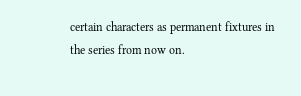certain characters as permanent fixtures in the series from now on.